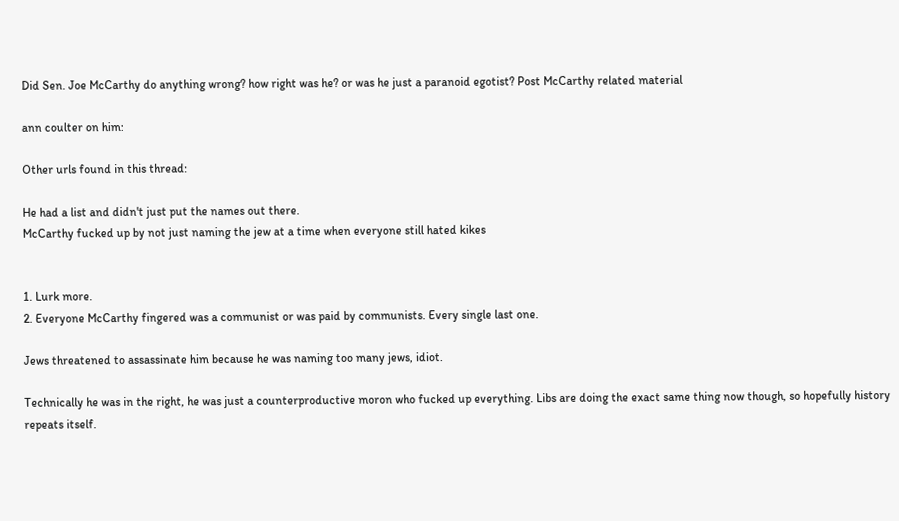Did Sen. Joe McCarthy do anything wrong? how right was he? or was he just a paranoid egotist? Post McCarthy related material

ann coulter on him:

Other urls found in this thread:

He had a list and didn't just put the names out there.
McCarthy fucked up by not just naming the jew at a time when everyone still hated kikes


1. Lurk more.
2. Everyone McCarthy fingered was a communist or was paid by communists. Every single last one.

Jews threatened to assassinate him because he was naming too many jews, idiot.

Technically he was in the right, he was just a counterproductive moron who fucked up everything. Libs are doing the exact same thing now though, so hopefully history repeats itself.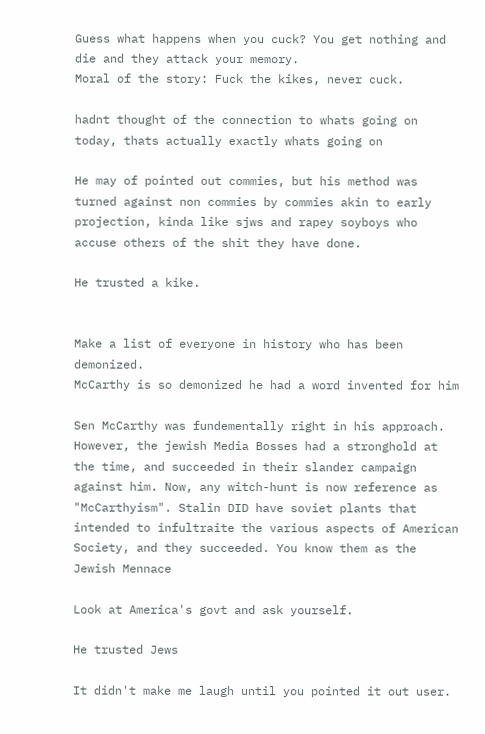Guess what happens when you cuck? You get nothing and die and they attack your memory.
Moral of the story: Fuck the kikes, never cuck.

hadnt thought of the connection to whats going on today, thats actually exactly whats going on

He may of pointed out commies, but his method was turned against non commies by commies akin to early projection, kinda like sjws and rapey soyboys who accuse others of the shit they have done.

He trusted a kike.


Make a list of everyone in history who has been demonized.
McCarthy is so demonized he had a word invented for him

Sen McCarthy was fundementally right in his approach. However, the jewish Media Bosses had a stronghold at the time, and succeeded in their slander campaign against him. Now, any witch-hunt is now reference as "McCarthyism". Stalin DID have soviet plants that intended to infultraite the various aspects of American Society, and they succeeded. You know them as the Jewish Mennace

Look at America's govt and ask yourself.

He trusted Jews

It didn't make me laugh until you pointed it out user.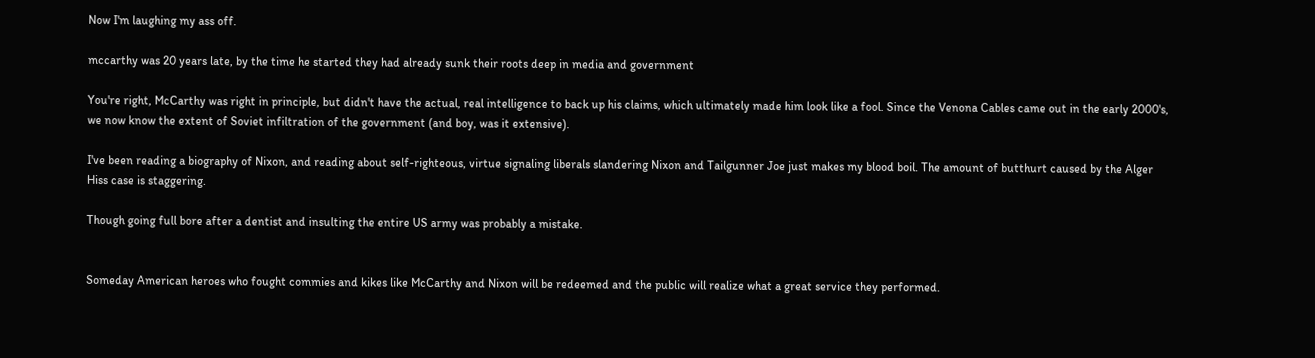Now I'm laughing my ass off.

mccarthy was 20 years late, by the time he started they had already sunk their roots deep in media and government

You're right, McCarthy was right in principle, but didn't have the actual, real intelligence to back up his claims, which ultimately made him look like a fool. Since the Venona Cables came out in the early 2000's, we now know the extent of Soviet infiltration of the government (and boy, was it extensive).

I've been reading a biography of Nixon, and reading about self-righteous, virtue signaling liberals slandering Nixon and Tailgunner Joe just makes my blood boil. The amount of butthurt caused by the Alger Hiss case is staggering.

Though going full bore after a dentist and insulting the entire US army was probably a mistake.


Someday American heroes who fought commies and kikes like McCarthy and Nixon will be redeemed and the public will realize what a great service they performed.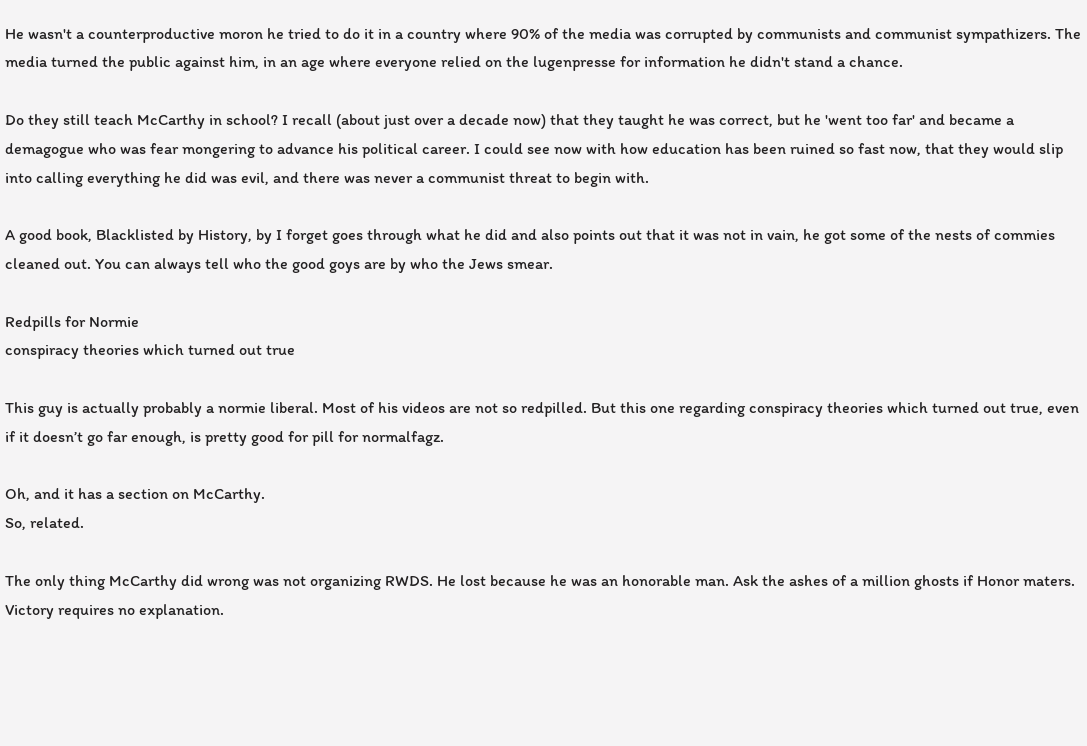He wasn't a counterproductive moron he tried to do it in a country where 90% of the media was corrupted by communists and communist sympathizers. The media turned the public against him, in an age where everyone relied on the lugenpresse for information he didn't stand a chance.

Do they still teach McCarthy in school? I recall (about just over a decade now) that they taught he was correct, but he 'went too far' and became a demagogue who was fear mongering to advance his political career. I could see now with how education has been ruined so fast now, that they would slip into calling everything he did was evil, and there was never a communist threat to begin with.

A good book, Blacklisted by History, by I forget goes through what he did and also points out that it was not in vain, he got some of the nests of commies cleaned out. You can always tell who the good goys are by who the Jews smear.

Redpills for Normie
conspiracy theories which turned out true

This guy is actually probably a normie liberal. Most of his videos are not so redpilled. But this one regarding conspiracy theories which turned out true, even if it doesn’t go far enough, is pretty good for pill for normalfagz.

Oh, and it has a section on McCarthy.
So, related.

The only thing McCarthy did wrong was not organizing RWDS. He lost because he was an honorable man. Ask the ashes of a million ghosts if Honor maters.
Victory requires no explanation.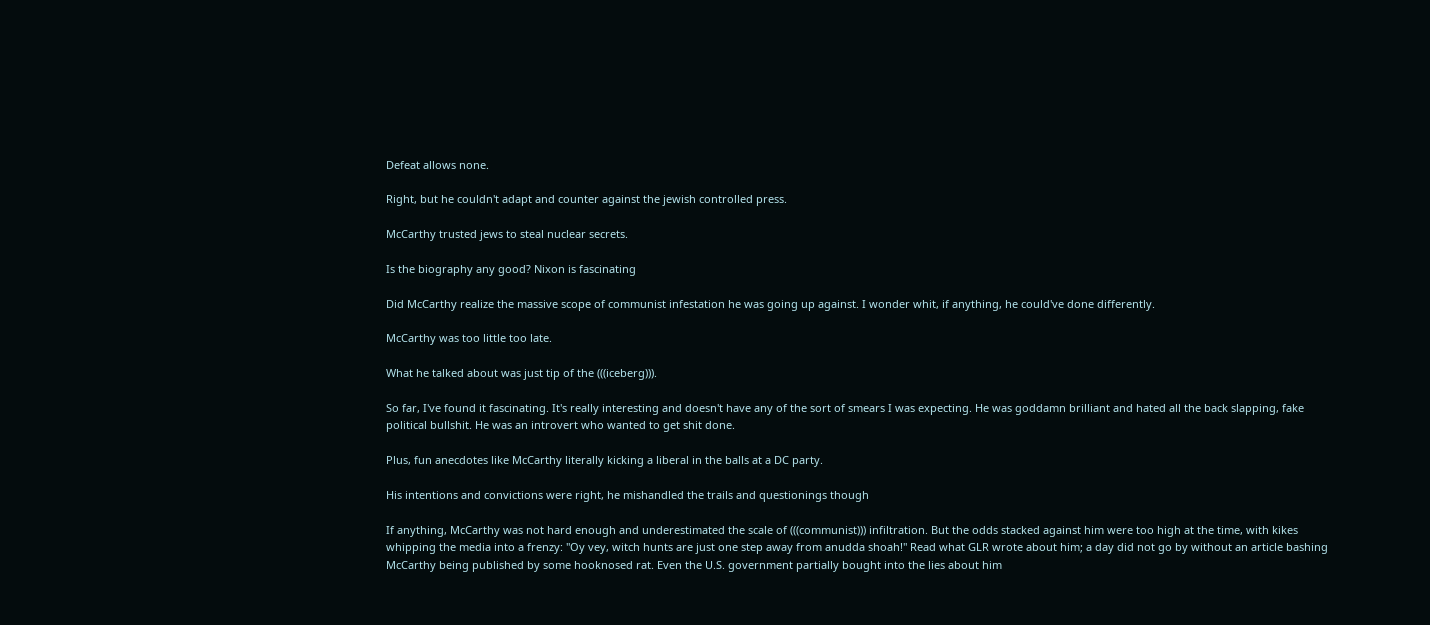Defeat allows none.

Right, but he couldn't adapt and counter against the jewish controlled press.

McCarthy trusted jews to steal nuclear secrets.

Is the biography any good? Nixon is fascinating

Did McCarthy realize the massive scope of communist infestation he was going up against. I wonder whit, if anything, he could've done differently.

McCarthy was too little too late.

What he talked about was just tip of the (((iceberg))).

So far, I've found it fascinating. It's really interesting and doesn't have any of the sort of smears I was expecting. He was goddamn brilliant and hated all the back slapping, fake political bullshit. He was an introvert who wanted to get shit done.

Plus, fun anecdotes like McCarthy literally kicking a liberal in the balls at a DC party.

His intentions and convictions were right, he mishandled the trails and questionings though

If anything, McCarthy was not hard enough and underestimated the scale of (((communist))) infiltration. But the odds stacked against him were too high at the time, with kikes whipping the media into a frenzy: "Oy vey, witch hunts are just one step away from anudda shoah!" Read what GLR wrote about him; a day did not go by without an article bashing McCarthy being published by some hooknosed rat. Even the U.S. government partially bought into the lies about him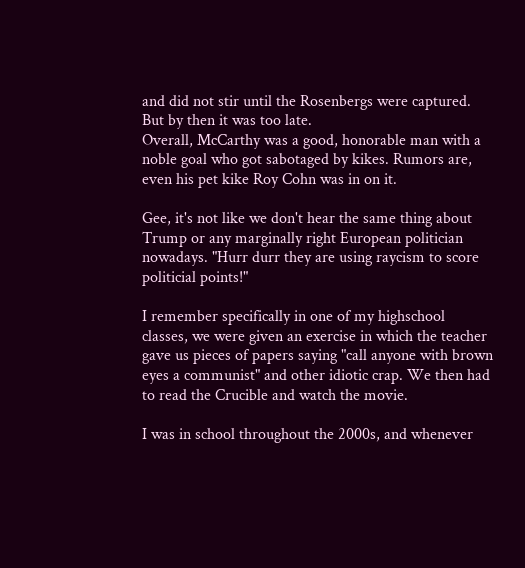and did not stir until the Rosenbergs were captured. But by then it was too late.
Overall, McCarthy was a good, honorable man with a noble goal who got sabotaged by kikes. Rumors are, even his pet kike Roy Cohn was in on it.

Gee, it's not like we don't hear the same thing about Trump or any marginally right European politician nowadays. "Hurr durr they are using raycism to score politicial points!"

I remember specifically in one of my highschool classes, we were given an exercise in which the teacher gave us pieces of papers saying "call anyone with brown eyes a communist" and other idiotic crap. We then had to read the Crucible and watch the movie.

I was in school throughout the 2000s, and whenever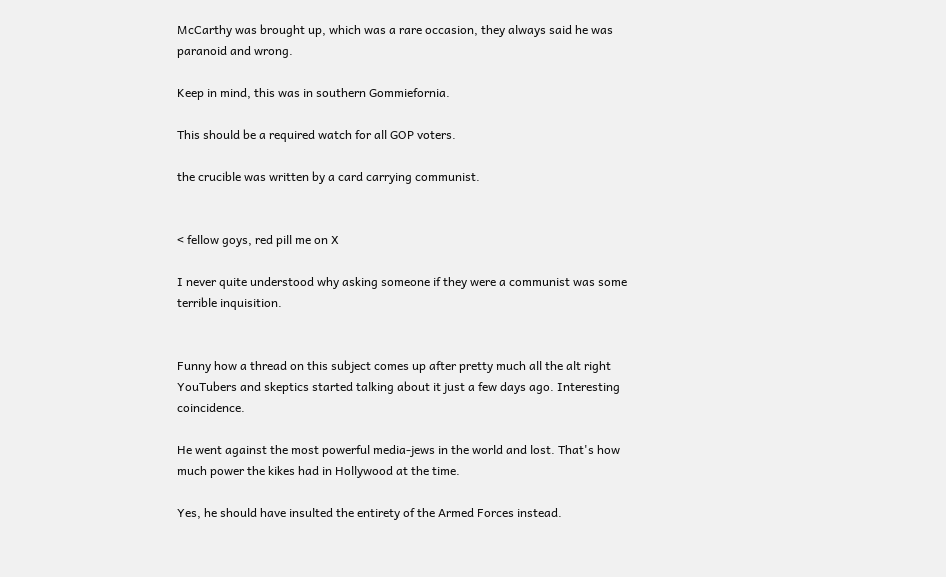McCarthy was brought up, which was a rare occasion, they always said he was paranoid and wrong.

Keep in mind, this was in southern Gommiefornia.

This should be a required watch for all GOP voters.

the crucible was written by a card carrying communist.


< fellow goys, red pill me on X

I never quite understood why asking someone if they were a communist was some terrible inquisition.


Funny how a thread on this subject comes up after pretty much all the alt right YouTubers and skeptics started talking about it just a few days ago. Interesting coincidence.

He went against the most powerful media-jews in the world and lost. That's how much power the kikes had in Hollywood at the time.

Yes, he should have insulted the entirety of the Armed Forces instead.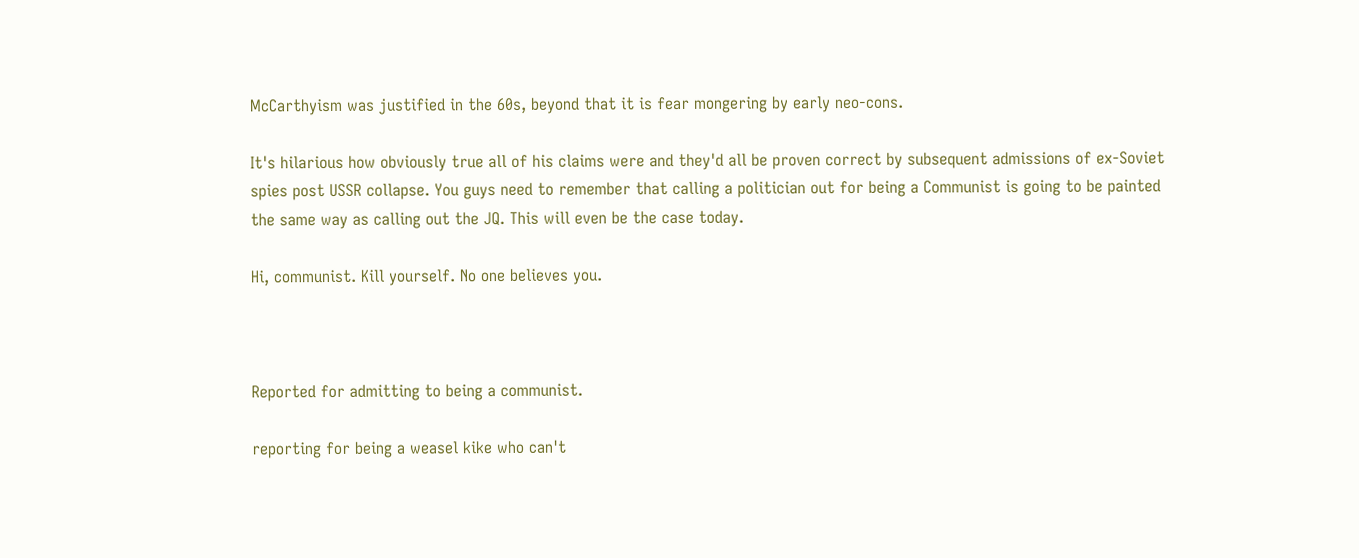McCarthyism was justified in the 60s, beyond that it is fear mongering by early neo-cons.

It's hilarious how obviously true all of his claims were and they'd all be proven correct by subsequent admissions of ex-Soviet spies post USSR collapse. You guys need to remember that calling a politician out for being a Communist is going to be painted the same way as calling out the JQ. This will even be the case today.

Hi, communist. Kill yourself. No one believes you.



Reported for admitting to being a communist.

reporting for being a weasel kike who can't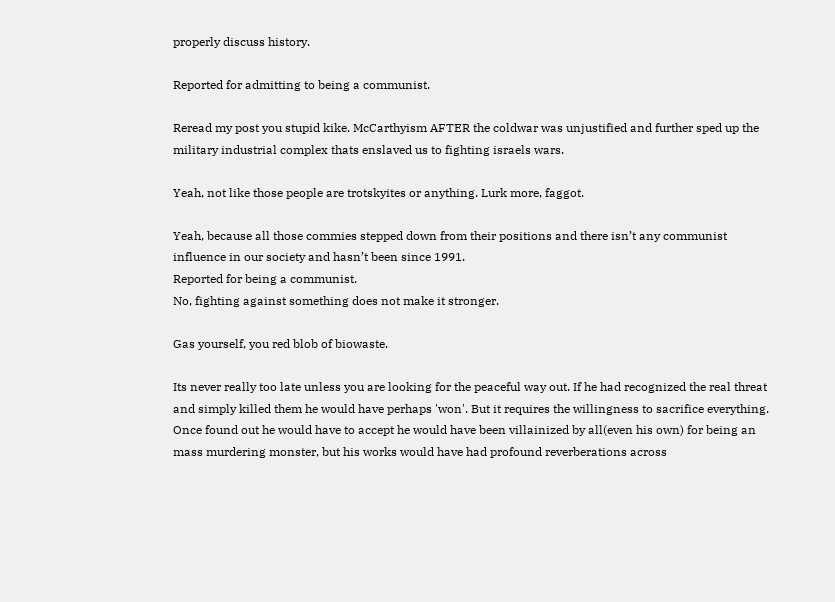properly discuss history.

Reported for admitting to being a communist.

Reread my post you stupid kike. McCarthyism AFTER the coldwar was unjustified and further sped up the military industrial complex thats enslaved us to fighting israels wars.

Yeah, not like those people are trotskyites or anything. Lurk more, faggot.

Yeah, because all those commies stepped down from their positions and there isn’t any communist influence in our society and hasn’t been since 1991.
Reported for being a communist.
No, fighting against something does not make it stronger.

Gas yourself, you red blob of biowaste.

Its never really too late unless you are looking for the peaceful way out. If he had recognized the real threat and simply killed them he would have perhaps 'won'. But it requires the willingness to sacrifice everything. Once found out he would have to accept he would have been villainized by all(even his own) for being an mass murdering monster, but his works would have had profound reverberations across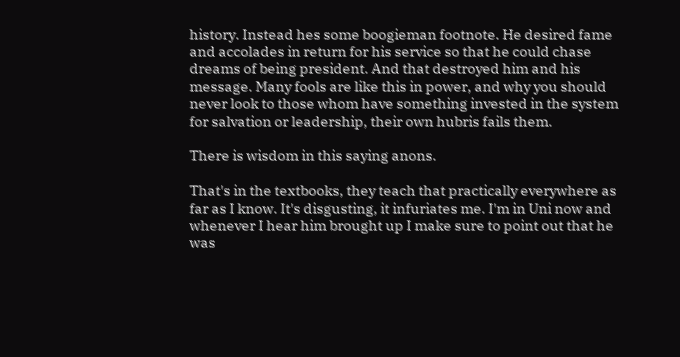history. Instead hes some boogieman footnote. He desired fame and accolades in return for his service so that he could chase dreams of being president. And that destroyed him and his message. Many fools are like this in power, and why you should never look to those whom have something invested in the system for salvation or leadership, their own hubris fails them.

There is wisdom in this saying anons.

That's in the textbooks, they teach that practically everywhere as far as I know. It's disgusting, it infuriates me. I'm in Uni now and whenever I hear him brought up I make sure to point out that he was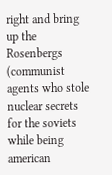right and bring up the Rosenbergs (communist agents who stole nuclear secrets for the soviets while being american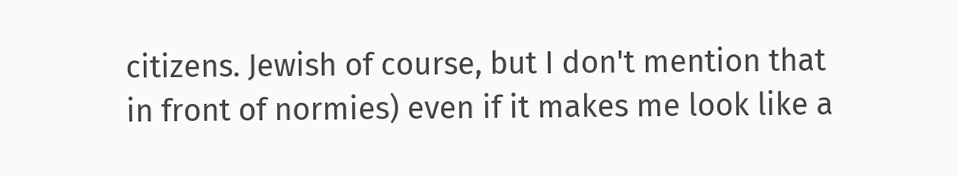citizens. Jewish of course, but I don't mention that in front of normies) even if it makes me look like a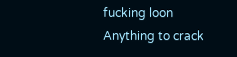fucking loon
Anything to crack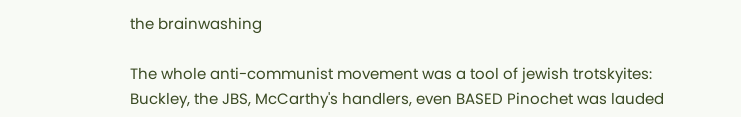the brainwashing

The whole anti-communist movement was a tool of jewish trotskyites: Buckley, the JBS, McCarthy's handlers, even BASED Pinochet was lauded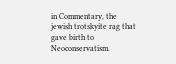in Commentary, the jewish trotskyite rag that gave birth to Neoconservatism.